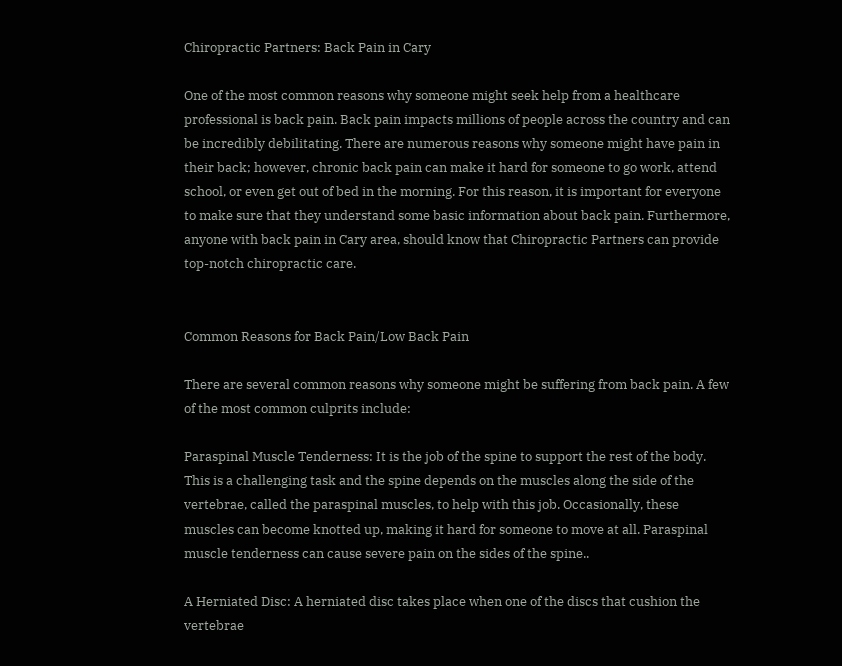Chiropractic Partners: Back Pain in Cary

One of the most common reasons why someone might seek help from a healthcare professional is back pain. Back pain impacts millions of people across the country and can be incredibly debilitating. There are numerous reasons why someone might have pain in their back; however, chronic back pain can make it hard for someone to go work, attend school, or even get out of bed in the morning. For this reason, it is important for everyone to make sure that they understand some basic information about back pain. Furthermore, anyone with back pain in Cary area, should know that Chiropractic Partners can provide top-notch chiropractic care.


Common Reasons for Back Pain/Low Back Pain

There are several common reasons why someone might be suffering from back pain. A few of the most common culprits include:

Paraspinal Muscle Tenderness: It is the job of the spine to support the rest of the body. This is a challenging task and the spine depends on the muscles along the side of the vertebrae, called the paraspinal muscles, to help with this job. Occasionally, these muscles can become knotted up, making it hard for someone to move at all. Paraspinal muscle tenderness can cause severe pain on the sides of the spine..

A Herniated Disc: A herniated disc takes place when one of the discs that cushion the vertebrae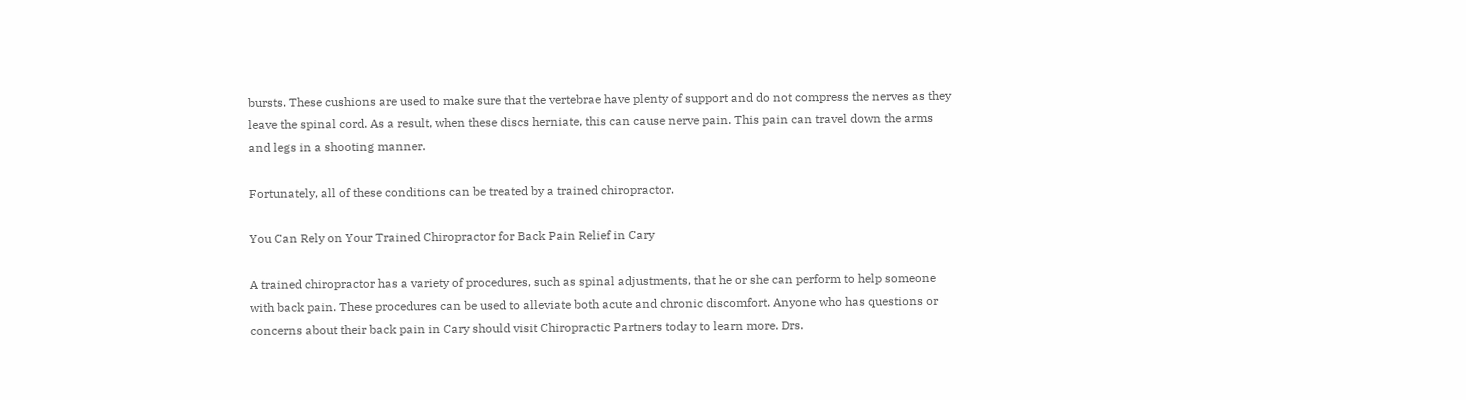bursts. These cushions are used to make sure that the vertebrae have plenty of support and do not compress the nerves as they leave the spinal cord. As a result, when these discs herniate, this can cause nerve pain. This pain can travel down the arms and legs in a shooting manner.

Fortunately, all of these conditions can be treated by a trained chiropractor.

You Can Rely on Your Trained Chiropractor for Back Pain Relief in Cary

A trained chiropractor has a variety of procedures, such as spinal adjustments, that he or she can perform to help someone with back pain. These procedures can be used to alleviate both acute and chronic discomfort. Anyone who has questions or concerns about their back pain in Cary should visit Chiropractic Partners today to learn more. Drs.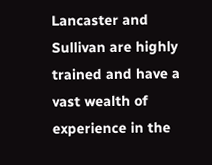Lancaster and Sullivan are highly trained and have a vast wealth of experience in the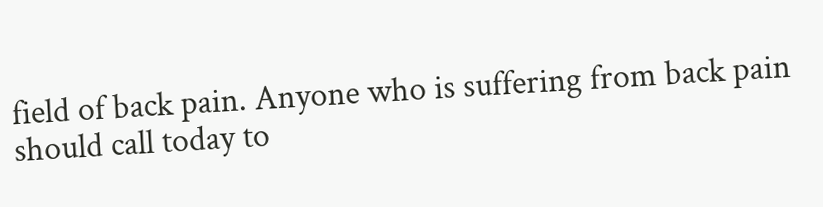field of back pain. Anyone who is suffering from back pain should call today to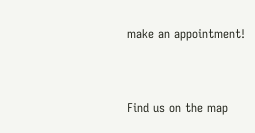make an appointment!


Find us on the map